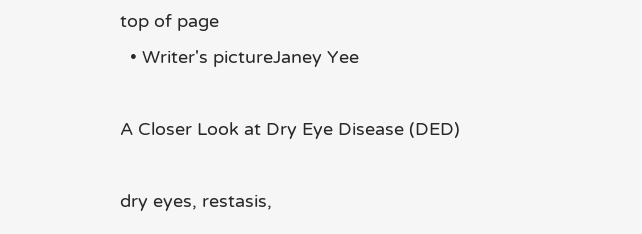top of page
  • Writer's pictureJaney Yee

A Closer Look at Dry Eye Disease (DED)

dry eyes, restasis,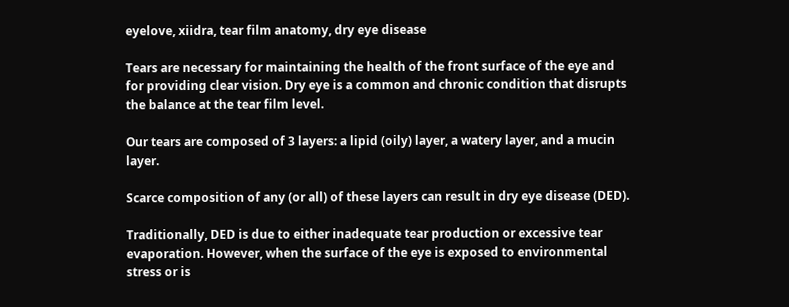eyelove, xiidra, tear film anatomy, dry eye disease

Tears are necessary for maintaining the health of the front surface of the eye and for providing clear vision. Dry eye is a common and chronic condition that disrupts the balance at the tear film level.

Our tears are composed of 3 layers: a lipid (oily) layer, a watery layer, and a mucin layer.

Scarce composition of any (or all) of these layers can result in dry eye disease (DED).

Traditionally, DED is due to either inadequate tear production or excessive tear evaporation. However, when the surface of the eye is exposed to environmental stress or is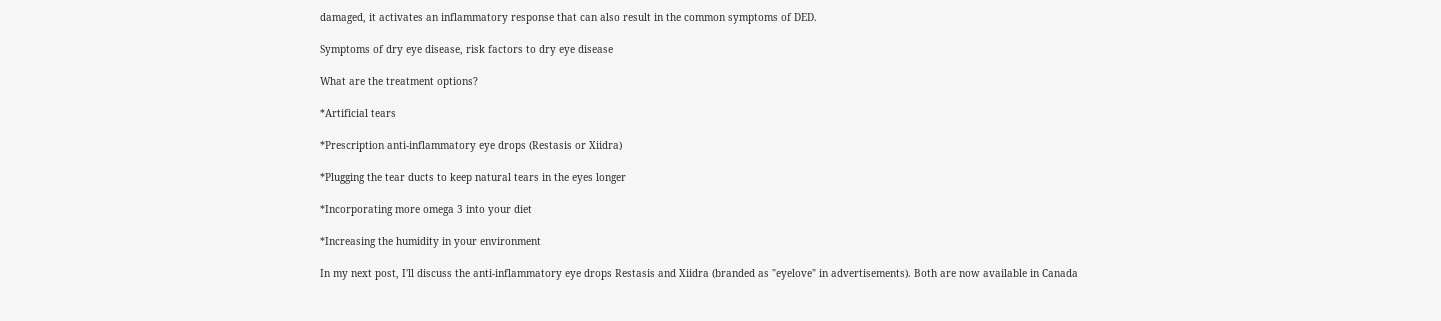damaged, it activates an inflammatory response that can also result in the common symptoms of DED.

Symptoms of dry eye disease, risk factors to dry eye disease

What are the treatment options?

*Artificial tears

*Prescription anti-inflammatory eye drops (Restasis or Xiidra)

*Plugging the tear ducts to keep natural tears in the eyes longer

*Incorporating more omega 3 into your diet

*Increasing the humidity in your environment

In my next post, I'll discuss the anti-inflammatory eye drops Restasis and Xiidra (branded as "eyelove" in advertisements). Both are now available in Canada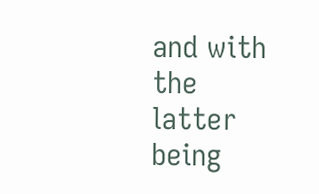and with the latter being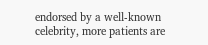endorsed by a well-known celebrity, more patients are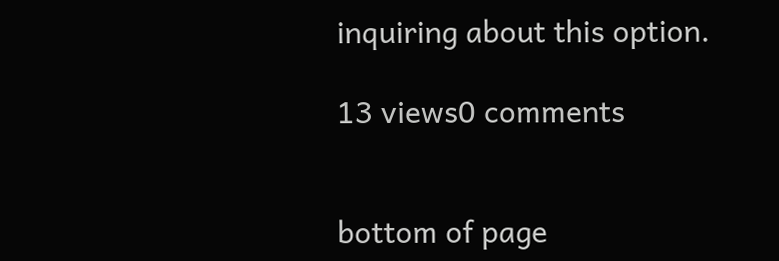inquiring about this option.

13 views0 comments


bottom of page